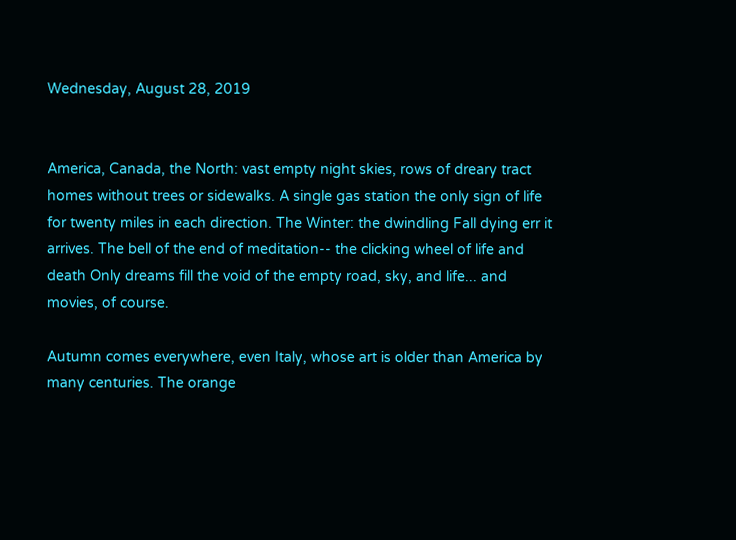Wednesday, August 28, 2019


America, Canada, the North: vast empty night skies, rows of dreary tract homes without trees or sidewalks. A single gas station the only sign of life for twenty miles in each direction. The Winter: the dwindling Fall dying err it arrives. The bell of the end of meditation-- the clicking wheel of life and death Only dreams fill the void of the empty road, sky, and life... and movies, of course.

Autumn comes everywhere, even Italy, whose art is older than America by many centuries. The orange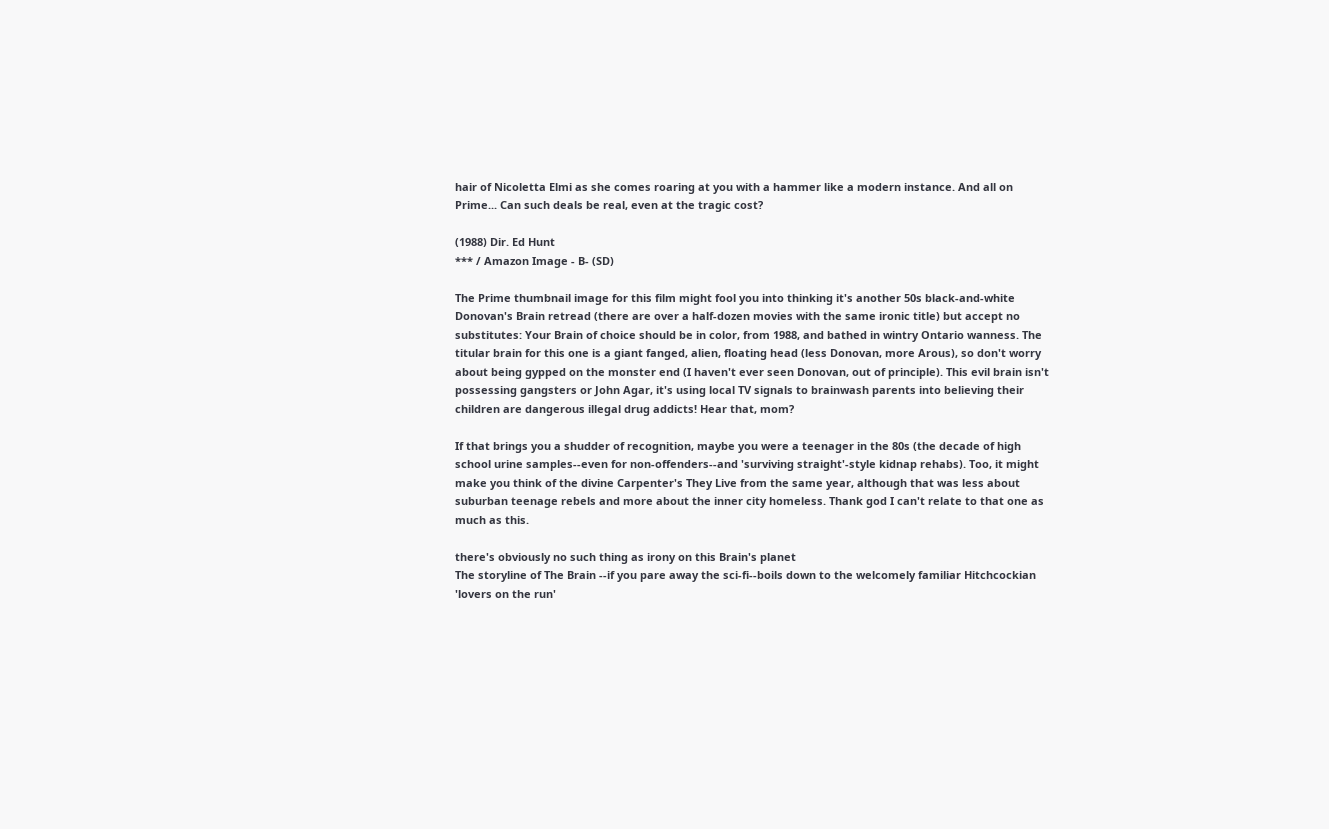hair of Nicoletta Elmi as she comes roaring at you with a hammer like a modern instance. And all on Prime... Can such deals be real, even at the tragic cost?

(1988) Dir. Ed Hunt
*** / Amazon Image - B- (SD)

The Prime thumbnail image for this film might fool you into thinking it's another 50s black-and-white Donovan's Brain retread (there are over a half-dozen movies with the same ironic title) but accept no substitutes: Your Brain of choice should be in color, from 1988, and bathed in wintry Ontario wanness. The titular brain for this one is a giant fanged, alien, floating head (less Donovan, more Arous), so don't worry about being gypped on the monster end (I haven't ever seen Donovan, out of principle). This evil brain isn't possessing gangsters or John Agar, it's using local TV signals to brainwash parents into believing their children are dangerous illegal drug addicts! Hear that, mom?

If that brings you a shudder of recognition, maybe you were a teenager in the 80s (the decade of high school urine samples--even for non-offenders--and 'surviving straight'-style kidnap rehabs). Too, it might make you think of the divine Carpenter's They Live from the same year, although that was less about suburban teenage rebels and more about the inner city homeless. Thank god I can't relate to that one as much as this.

there's obviously no such thing as irony on this Brain's planet
The storyline of The Brain --if you pare away the sci-fi--boils down to the welcomely familiar Hitchcockian 'lovers on the run'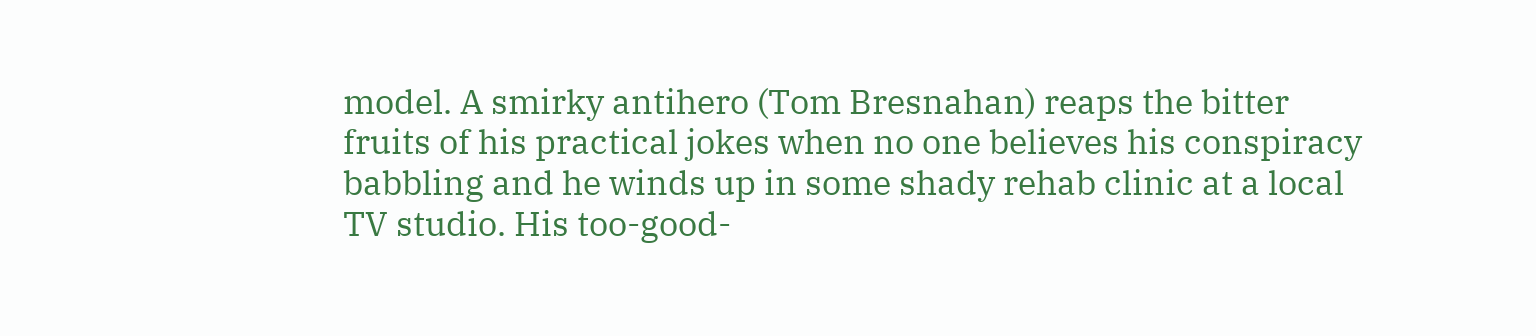model. A smirky antihero (Tom Bresnahan) reaps the bitter fruits of his practical jokes when no one believes his conspiracy babbling and he winds up in some shady rehab clinic at a local TV studio. His too-good-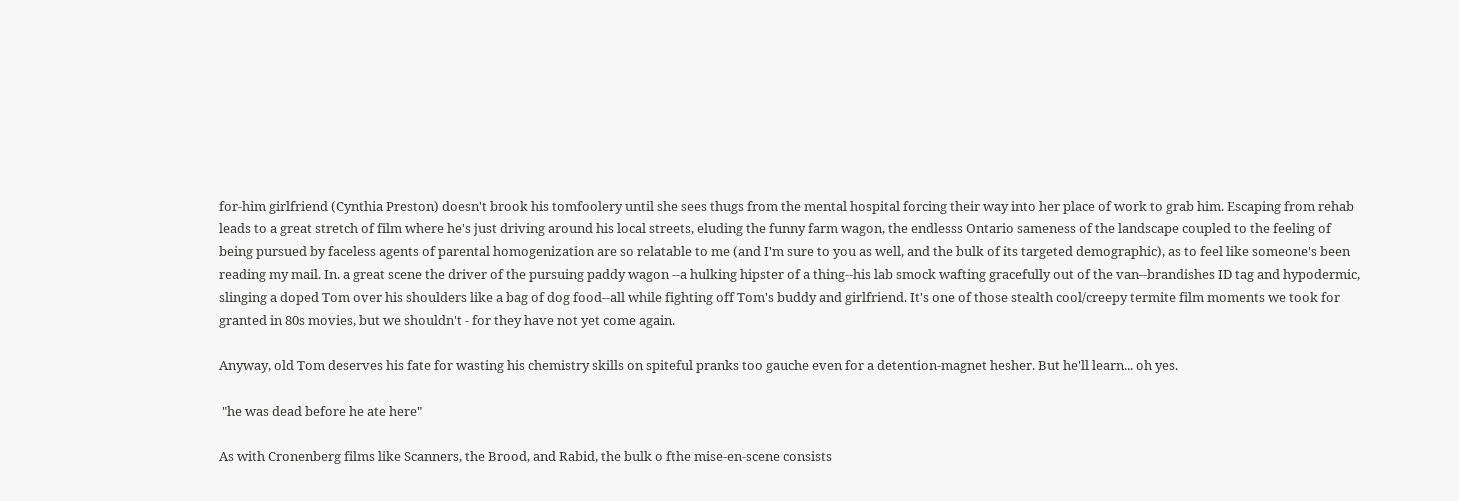for-him girlfriend (Cynthia Preston) doesn't brook his tomfoolery until she sees thugs from the mental hospital forcing their way into her place of work to grab him. Escaping from rehab leads to a great stretch of film where he's just driving around his local streets, eluding the funny farm wagon, the endlesss Ontario sameness of the landscape coupled to the feeling of being pursued by faceless agents of parental homogenization are so relatable to me (and I'm sure to you as well, and the bulk of its targeted demographic), as to feel like someone's been reading my mail. In. a great scene the driver of the pursuing paddy wagon --a hulking hipster of a thing--his lab smock wafting gracefully out of the van--brandishes ID tag and hypodermic, slinging a doped Tom over his shoulders like a bag of dog food--all while fighting off Tom's buddy and girlfriend. It's one of those stealth cool/creepy termite film moments we took for granted in 80s movies, but we shouldn't - for they have not yet come again.

Anyway, old Tom deserves his fate for wasting his chemistry skills on spiteful pranks too gauche even for a detention-magnet hesher. But he'll learn... oh yes.

 "he was dead before he ate here"

As with Cronenberg films like Scanners, the Brood, and Rabid, the bulk o fthe mise-en-scene consists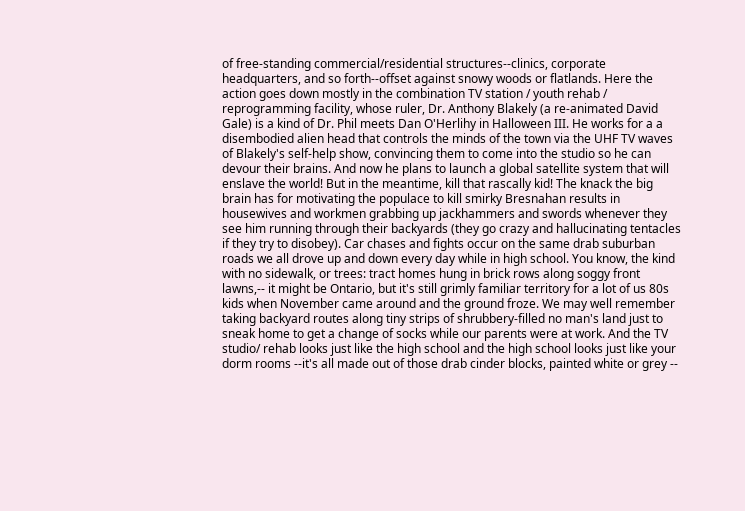of free-standing commercial/residential structures--clinics, corporate headquarters, and so forth--offset against snowy woods or flatlands. Here the action goes down mostly in the combination TV station / youth rehab / reprogramming facility, whose ruler, Dr. Anthony Blakely (a re-animated David Gale) is a kind of Dr. Phil meets Dan O'Herlihy in Halloween III. He works for a a disembodied alien head that controls the minds of the town via the UHF TV waves of Blakely's self-help show, convincing them to come into the studio so he can devour their brains. And now he plans to launch a global satellite system that will enslave the world! But in the meantime, kill that rascally kid! The knack the big brain has for motivating the populace to kill smirky Bresnahan results in housewives and workmen grabbing up jackhammers and swords whenever they see him running through their backyards (they go crazy and hallucinating tentacles if they try to disobey). Car chases and fights occur on the same drab suburban roads we all drove up and down every day while in high school. You know, the kind with no sidewalk, or trees: tract homes hung in brick rows along soggy front lawns,-- it might be Ontario, but it's still grimly familiar territory for a lot of us 80s kids when November came around and the ground froze. We may well remember taking backyard routes along tiny strips of shrubbery-filled no man's land just to sneak home to get a change of socks while our parents were at work. And the TV studio/ rehab looks just like the high school and the high school looks just like your dorm rooms --it's all made out of those drab cinder blocks, painted white or grey --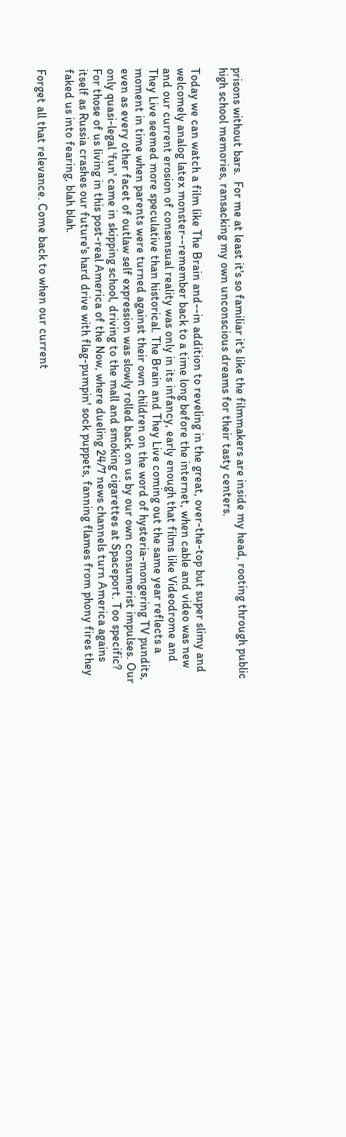prisons without bars.  For me at least it's so familiar it's like the filmmakers are inside my head, rooting through public high school memories, ransacking my own unconscious dreams for their tasty centers.

Today we can watch a film like The Brain and--in addition to reveling in the great, over-the-top but super slimy and welcomely analog latex monster--remember back to a time long before the internet, when cable and video was new and our current erosion of consensual reality was only in its infancy, early enough that films like Videodrome and They Live seemed more speculative than historical. The Brain and They Live coming out the same year reflects a moment in time when parents were turned against their own children on the word of hysteria-mongering TV pundits, even as every other facet of outlaw self expression was slowly rolled back on us by our own consumerist impulses. Our only quasi-legal 'fun' came in skipping school, driving to the mall and smoking cigarettes at Spaceport. Too specific? For those of us living in this post-real America of the Now, where dueling 24/7 news channels turn America agains itself as Russia crashes our future's hard drive with flag-pumpin' sock puppets, fanning flames from phony fires they faked us into fearing, blah blah.

Forget all that relevance. Come back to when our current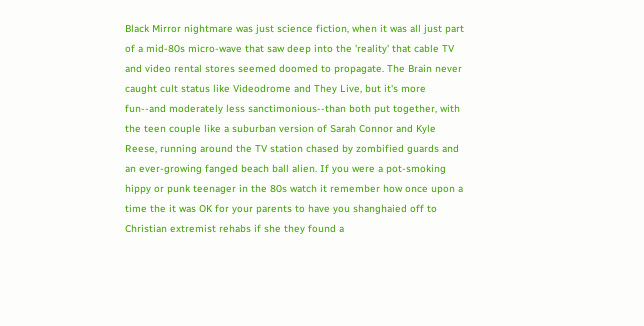Black Mirror nightmare was just science fiction, when it was all just part of a mid-80s micro-wave that saw deep into the 'reality' that cable TV and video rental stores seemed doomed to propagate. The Brain never caught cult status like Videodrome and They Live, but it's more fun--and moderately less sanctimonious--than both put together, with the teen couple like a suburban version of Sarah Connor and Kyle Reese, running around the TV station chased by zombified guards and an ever-growing fanged beach ball alien. If you were a pot-smoking hippy or punk teenager in the 80s watch it remember how once upon a time the it was OK for your parents to have you shanghaied off to Christian extremist rehabs if she they found a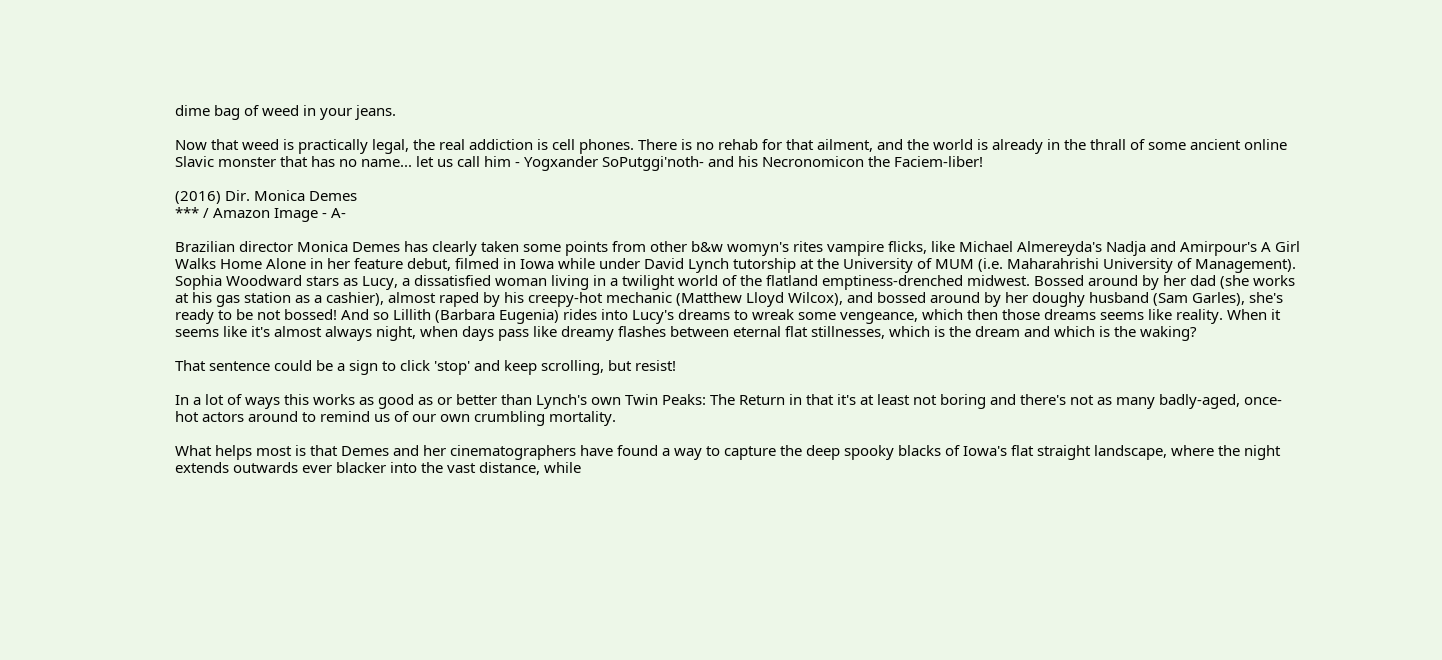dime bag of weed in your jeans.

Now that weed is practically legal, the real addiction is cell phones. There is no rehab for that ailment, and the world is already in the thrall of some ancient online Slavic monster that has no name... let us call him - Yogxander SoPutggi'noth- and his Necronomicon the Faciem-liber!

(2016) Dir. Monica Demes
*** / Amazon Image - A-

Brazilian director Monica Demes has clearly taken some points from other b&w womyn's rites vampire flicks, like Michael Almereyda's Nadja and Amirpour's A Girl Walks Home Alone in her feature debut, filmed in Iowa while under David Lynch tutorship at the University of MUM (i.e. Maharahrishi University of Management). Sophia Woodward stars as Lucy, a dissatisfied woman living in a twilight world of the flatland emptiness-drenched midwest. Bossed around by her dad (she works at his gas station as a cashier), almost raped by his creepy-hot mechanic (Matthew Lloyd Wilcox), and bossed around by her doughy husband (Sam Garles), she's ready to be not bossed! And so Lillith (Barbara Eugenia) rides into Lucy's dreams to wreak some vengeance, which then those dreams seems like reality. When it seems like it's almost always night, when days pass like dreamy flashes between eternal flat stillnesses, which is the dream and which is the waking?

That sentence could be a sign to click 'stop' and keep scrolling, but resist!

In a lot of ways this works as good as or better than Lynch's own Twin Peaks: The Return in that it's at least not boring and there's not as many badly-aged, once-hot actors around to remind us of our own crumbling mortality.

What helps most is that Demes and her cinematographers have found a way to capture the deep spooky blacks of Iowa's flat straight landscape, where the night extends outwards ever blacker into the vast distance, while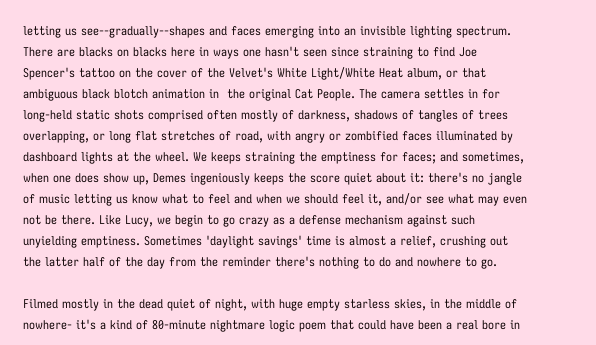letting us see--gradually--shapes and faces emerging into an invisible lighting spectrum. There are blacks on blacks here in ways one hasn't seen since straining to find Joe Spencer's tattoo on the cover of the Velvet's White Light/White Heat album, or that ambiguous black blotch animation in  the original Cat People. The camera settles in for long-held static shots comprised often mostly of darkness, shadows of tangles of trees overlapping, or long flat stretches of road, with angry or zombified faces illuminated by dashboard lights at the wheel. We keeps straining the emptiness for faces; and sometimes, when one does show up, Demes ingeniously keeps the score quiet about it: there's no jangle of music letting us know what to feel and when we should feel it, and/or see what may even not be there. Like Lucy, we begin to go crazy as a defense mechanism against such unyielding emptiness. Sometimes 'daylight savings' time is almost a relief, crushing out the latter half of the day from the reminder there's nothing to do and nowhere to go.

Filmed mostly in the dead quiet of night, with huge empty starless skies, in the middle of nowhere- it's a kind of 80-minute nightmare logic poem that could have been a real bore in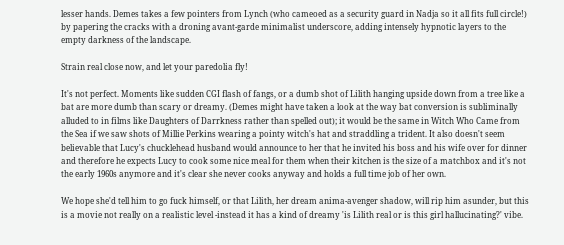lesser hands. Demes takes a few pointers from Lynch (who cameoed as a security guard in Nadja so it all fits full circle!) by papering the cracks with a droning avant-garde minimalist underscore, adding intensely hypnotic layers to the empty darkness of the landscape.

Strain real close now, and let your paredolia fly!

It's not perfect. Moments like sudden CGI flash of fangs, or a dumb shot of Lilith hanging upside down from a tree like a bat are more dumb than scary or dreamy. (Demes might have taken a look at the way bat conversion is subliminally alluded to in films like Daughters of Darrkness rather than spelled out); it would be the same in Witch Who Came from the Sea if we saw shots of Millie Perkins wearing a pointy witch's hat and straddling a trident. It also doesn't seem believable that Lucy's chucklehead husband would announce to her that he invited his boss and his wife over for dinner and therefore he expects Lucy to cook some nice meal for them when their kitchen is the size of a matchbox and it's not the early 1960s anymore and it's clear she never cooks anyway and holds a full time job of her own.

We hope she'd tell him to go fuck himself, or that Lilith, her dream anima-avenger shadow, will rip him asunder, but this is a movie not really on a realistic level -instead it has a kind of dreamy 'is Lilith real or is this girl hallucinating?' vibe.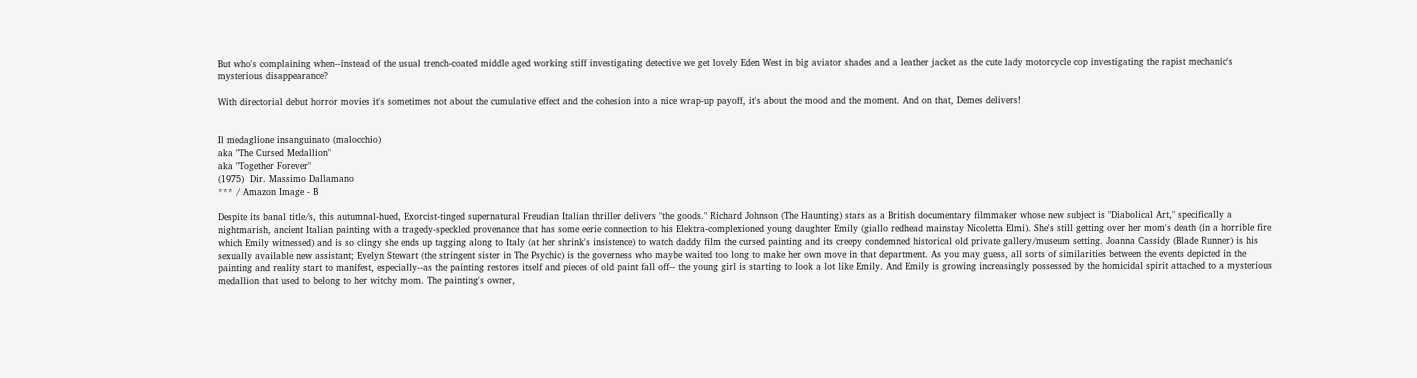But who's complaining when--instead of the usual trench-coated middle aged working stiff investigating detective we get lovely Eden West in big aviator shades and a leather jacket as the cute lady motorcycle cop investigating the rapist mechanic's mysterious disappearance?

With directorial debut horror movies it's sometimes not about the cumulative effect and the cohesion into a nice wrap-up payoff, it's about the mood and the moment. And on that, Demes delivers!


Il medaglione insanguinato (malocchio)
aka "The Cursed Medallion"
aka "Together Forever"
(1975)  Dir. Massimo Dallamano
*** / Amazon Image - B

Despite its banal title/s, this autumnal-hued, Exorcist-tinged supernatural Freudian Italian thriller delivers "the goods." Richard Johnson (The Haunting) stars as a British documentary filmmaker whose new subject is "Diabolical Art," specifically a nightmarish, ancient Italian painting with a tragedy-speckled provenance that has some eerie connection to his Elektra-complexioned young daughter Emily (giallo redhead mainstay Nicoletta Elmi). She's still getting over her mom's death (in a horrible fire which Emily witnessed) and is so clingy she ends up tagging along to Italy (at her shrink's insistence) to watch daddy film the cursed painting and its creepy condemned historical old private gallery/museum setting. Joanna Cassidy (Blade Runner) is his sexually available new assistant; Evelyn Stewart (the stringent sister in The Psychic) is the governess who maybe waited too long to make her own move in that department. As you may guess, all sorts of similarities between the events depicted in the painting and reality start to manifest, especially--as the painting restores itself and pieces of old paint fall off-- the young girl is starting to look a lot like Emily. And Emily is growing increasingly possessed by the homicidal spirit attached to a mysterious medallion that used to belong to her witchy mom. The painting's owner,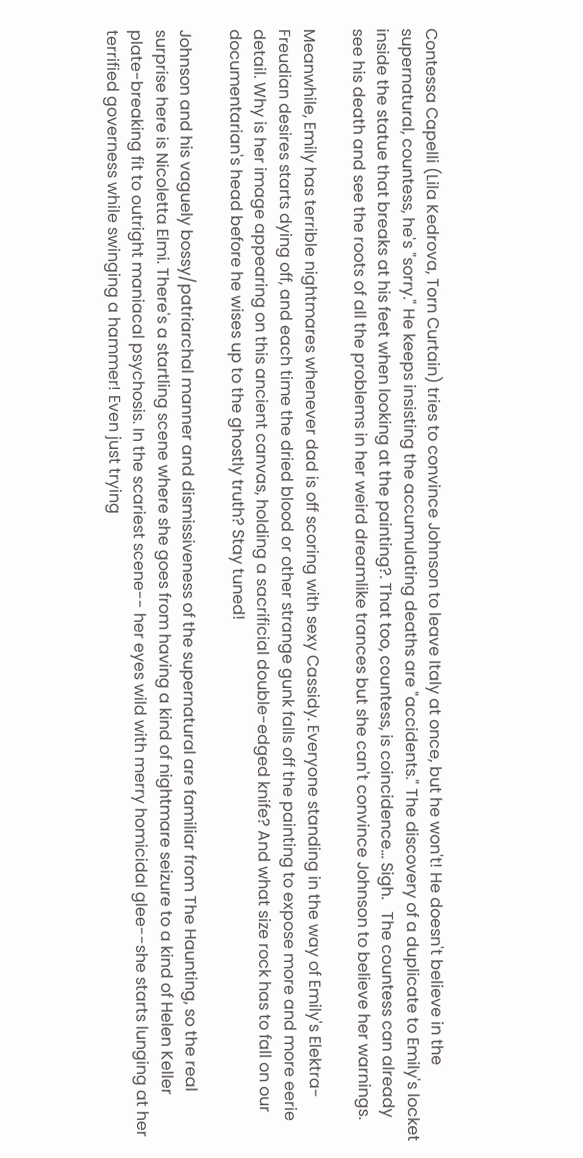Contessa Capelli (Lila Kedrova, Torn Curtain) tries to convince Johnson to leave Italy at once, but he won't! He doesn't believe in the supernatural, countess, he's "sorry." He keeps insisting the accumulating deaths are "accidents." The discovery of a duplicate to Emily's locket inside the statue that breaks at his feet when looking at the painting?. That too, countess, is coincidence... Sigh.   The countess can already see his death and see the roots of all the problems in her weird dreamlike trances but she can't convince Johnson to believe her warnings.

Meanwhile, Emily has terrible nightmares whenever dad is off scoring with sexy Cassidy. Everyone standing in the way of Emily's Elektra-Freudian desires starts dying off, and each time the dried blood or other strange gunk falls off the painting to expose more and more eerie detail. Why is her image appearing on this ancient canvas, holding a sacrificial double-edged knife? And what size rock has to fall on our documentarian's head before he wises up to the ghostly truth? Stay tuned!

Johnson and his vaguely bossy/patriarchal manner and dismissiveness of the supernatural are familiar from The Haunting, so the real surprise here is Nicoletta Elmi. There's a startling scene where she goes from having a kind of nightmare seizure to a kind of Helen Keller plate-breaking fit to outright maniacal psychosis. In the scariest scene-- her eyes wild with merry homicidal glee--she starts lunging at her terrified governess while swinging a hammer! Even just trying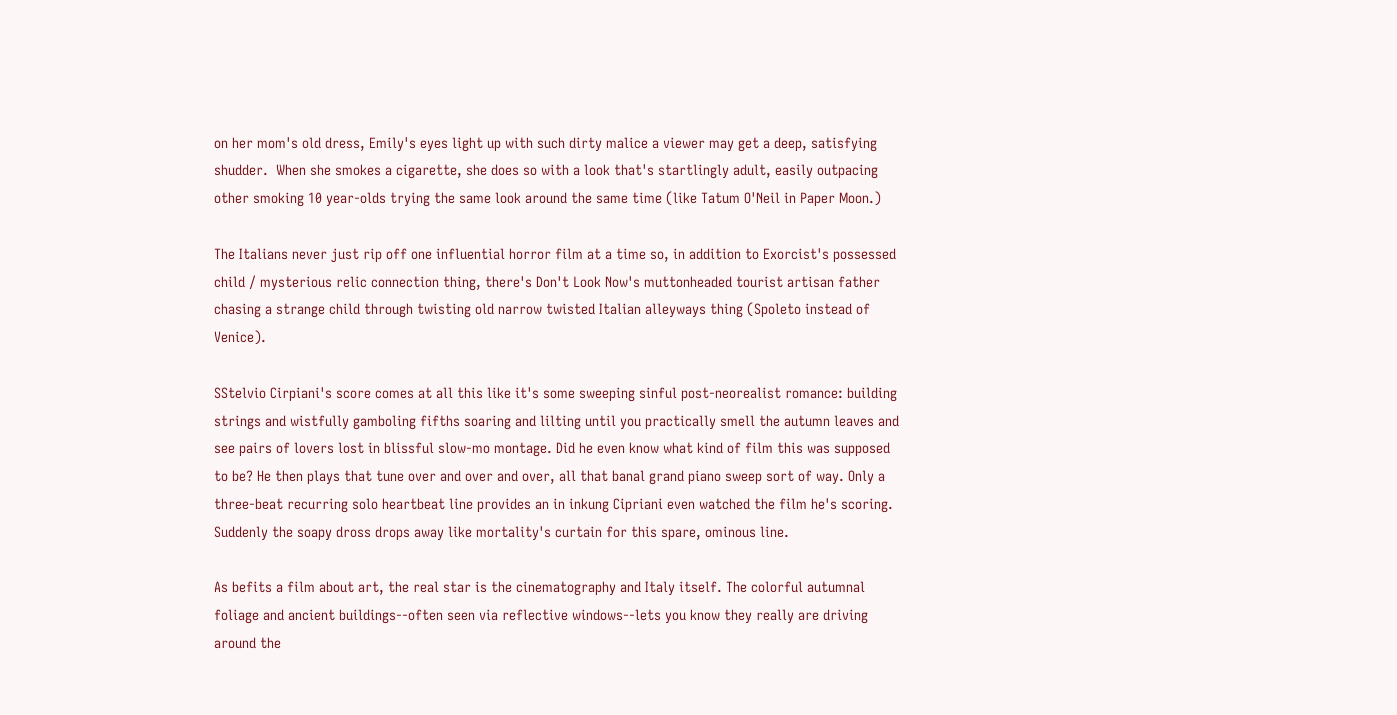on her mom's old dress, Emily's eyes light up with such dirty malice a viewer may get a deep, satisfying shudder.  When she smokes a cigarette, she does so with a look that's startlingly adult, easily outpacing other smoking 10 year-olds trying the same look around the same time (like Tatum O'Neil in Paper Moon.)

The Italians never just rip off one influential horror film at a time so, in addition to Exorcist's possessed child / mysterious relic connection thing, there's Don't Look Now's muttonheaded tourist artisan father chasing a strange child through twisting old narrow twisted Italian alleyways thing (Spoleto instead of Venice).

SStelvio Cirpiani's score comes at all this like it's some sweeping sinful post-neorealist romance: building strings and wistfully gamboling fifths soaring and lilting until you practically smell the autumn leaves and see pairs of lovers lost in blissful slow-mo montage. Did he even know what kind of film this was supposed to be? He then plays that tune over and over and over, all that banal grand piano sweep sort of way. Only a three-beat recurring solo heartbeat line provides an in inkung Cipriani even watched the film he's scoring. Suddenly the soapy dross drops away like mortality's curtain for this spare, ominous line.

As befits a film about art, the real star is the cinematography and Italy itself. The colorful autumnal foliage and ancient buildings--often seen via reflective windows--lets you know they really are driving around the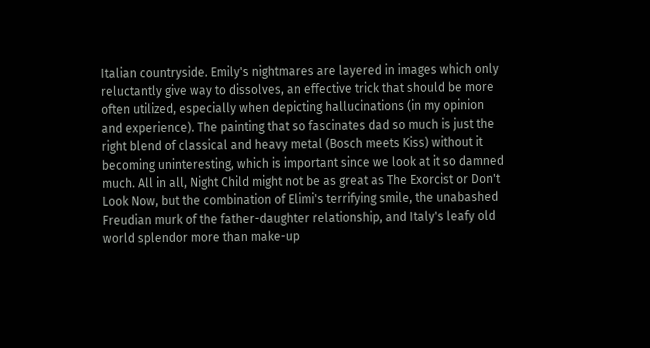Italian countryside. Emily's nightmares are layered in images which only reluctantly give way to dissolves, an effective trick that should be more often utilized, especially when depicting hallucinations (in my opinion and experience). The painting that so fascinates dad so much is just the right blend of classical and heavy metal (Bosch meets Kiss) without it becoming uninteresting, which is important since we look at it so damned much. All in all, Night Child might not be as great as The Exorcist or Don't Look Now, but the combination of Elimi's terrifying smile, the unabashed Freudian murk of the father-daughter relationship, and Italy's leafy old world splendor more than make-up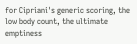for Cipriani's generic scoring, the low body count, the ultimate emptiness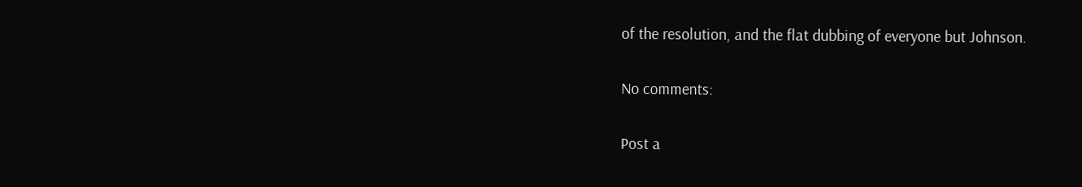of the resolution, and the flat dubbing of everyone but Johnson.

No comments:

Post a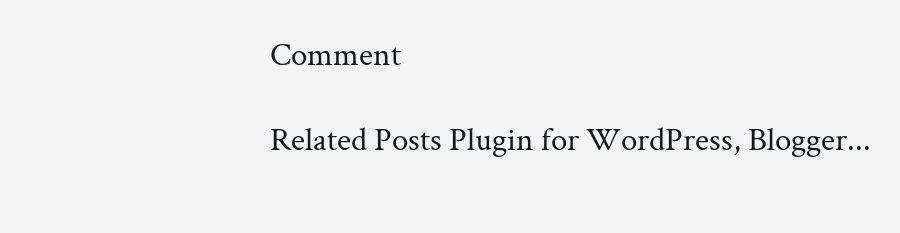Comment

Related Posts Plugin for WordPress, Blogger...